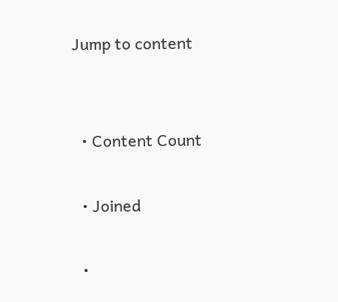Jump to content


  • Content Count

  • Joined

  •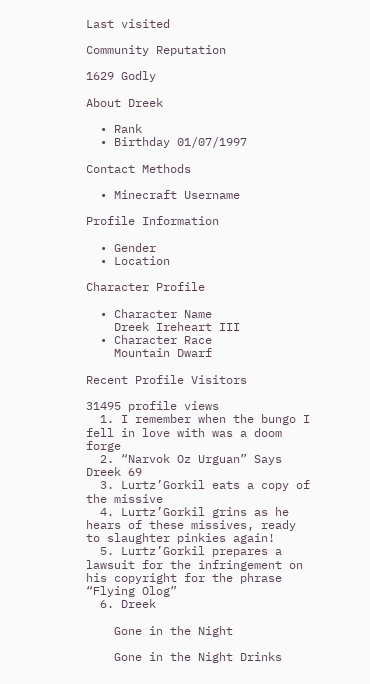Last visited

Community Reputation

1629 Godly

About Dreek

  • Rank
  • Birthday 01/07/1997

Contact Methods

  • Minecraft Username

Profile Information

  • Gender
  • Location

Character Profile

  • Character Name
    Dreek Ireheart III
  • Character Race
    Mountain Dwarf

Recent Profile Visitors

31495 profile views
  1. I remember when the bungo I fell in love with was a doom forge
  2. “Narvok Oz Urguan” Says Dreek 69
  3. Lurtz’Gorkil eats a copy of the missive
  4. Lurtz’Gorkil grins as he hears of these missives, ready to slaughter pinkies again!
  5. Lurtz’Gorkil prepares a lawsuit for the infringement on his copyright for the phrase “Flying Olog”
  6. Dreek

    Gone in the Night

    Gone in the Night Drinks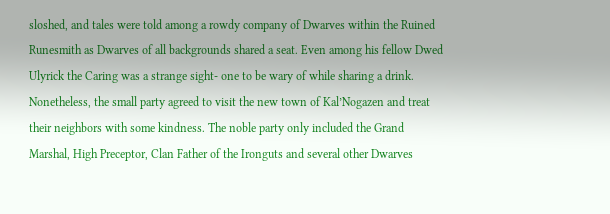sloshed, and tales were told among a rowdy company of Dwarves within the Ruined Runesmith as Dwarves of all backgrounds shared a seat. Even among his fellow Dwed Ulyrick the Caring was a strange sight- one to be wary of while sharing a drink. Nonetheless, the small party agreed to visit the new town of Kal’Nogazen and treat their neighbors with some kindness. The noble party only included the Grand Marshal, High Preceptor, Clan Father of the Ironguts and several other Dwarves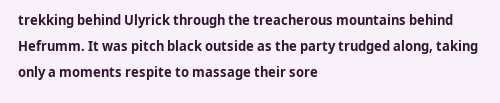trekking behind Ulyrick through the treacherous mountains behind Hefrumm. It was pitch black outside as the party trudged along, taking only a moments respite to massage their sore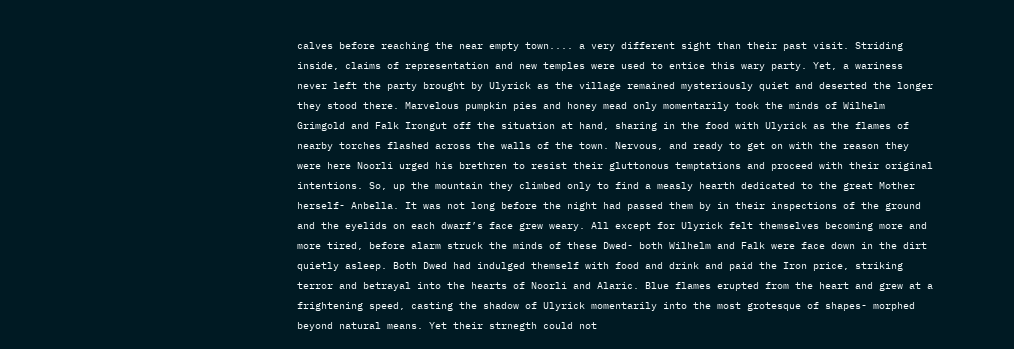calves before reaching the near empty town.... a very different sight than their past visit. Striding inside, claims of representation and new temples were used to entice this wary party. Yet, a wariness never left the party brought by Ulyrick as the village remained mysteriously quiet and deserted the longer they stood there. Marvelous pumpkin pies and honey mead only momentarily took the minds of Wilhelm Grimgold and Falk Irongut off the situation at hand, sharing in the food with Ulyrick as the flames of nearby torches flashed across the walls of the town. Nervous, and ready to get on with the reason they were here Noorli urged his brethren to resist their gluttonous temptations and proceed with their original intentions. So, up the mountain they climbed only to find a measly hearth dedicated to the great Mother herself- Anbella. It was not long before the night had passed them by in their inspections of the ground and the eyelids on each dwarf’s face grew weary. All except for Ulyrick felt themselves becoming more and more tired, before alarm struck the minds of these Dwed- both Wilhelm and Falk were face down in the dirt quietly asleep. Both Dwed had indulged themself with food and drink and paid the Iron price, striking terror and betrayal into the hearts of Noorli and Alaric. Blue flames erupted from the heart and grew at a frightening speed, casting the shadow of Ulyrick momentarily into the most grotesque of shapes- morphed beyond natural means. Yet their strnegth could not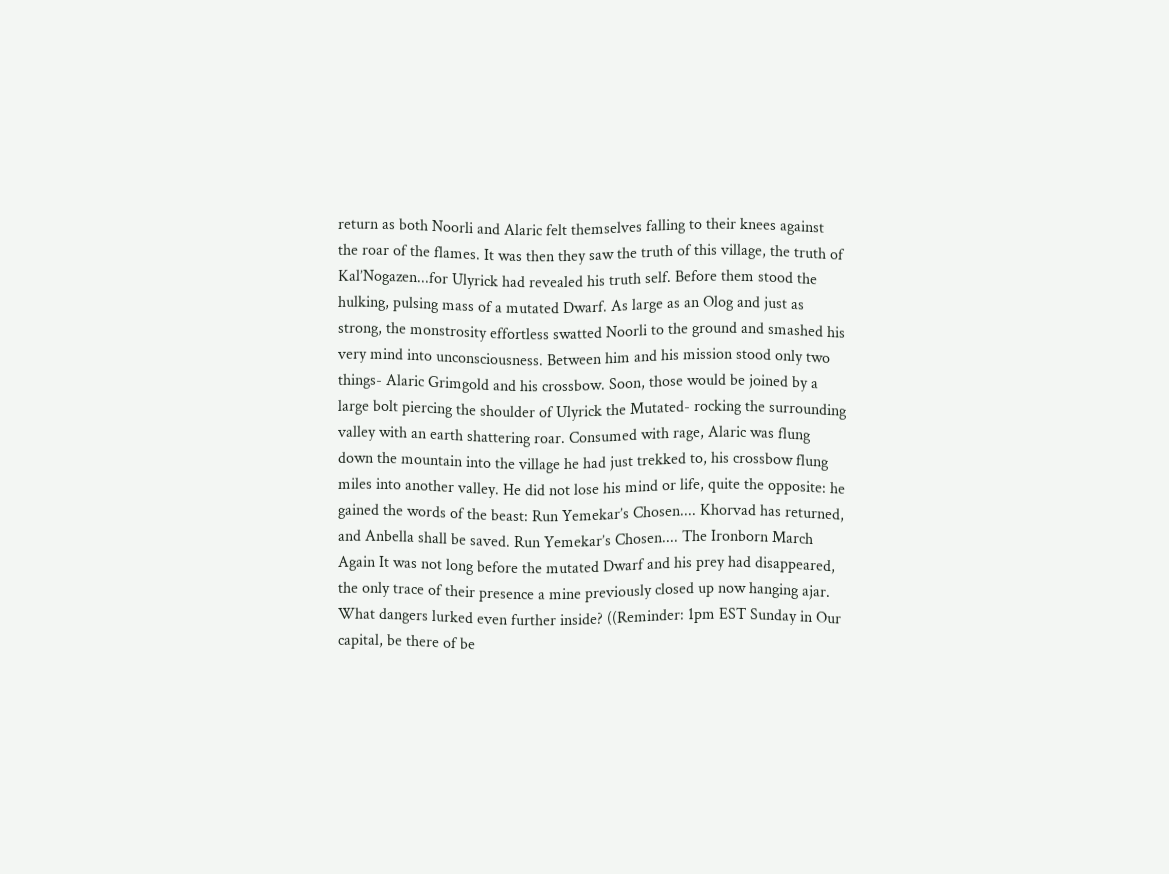return as both Noorli and Alaric felt themselves falling to their knees against the roar of the flames. It was then they saw the truth of this village, the truth of Kal’Nogazen...for Ulyrick had revealed his truth self. Before them stood the hulking, pulsing mass of a mutated Dwarf. As large as an Olog and just as strong, the monstrosity effortless swatted Noorli to the ground and smashed his very mind into unconsciousness. Between him and his mission stood only two things- Alaric Grimgold and his crossbow. Soon, those would be joined by a large bolt piercing the shoulder of Ulyrick the Mutated- rocking the surrounding valley with an earth shattering roar. Consumed with rage, Alaric was flung down the mountain into the village he had just trekked to, his crossbow flung miles into another valley. He did not lose his mind or life, quite the opposite: he gained the words of the beast: Run Yemekar’s Chosen.... Khorvad has returned, and Anbella shall be saved. Run Yemekar’s Chosen.... The Ironborn March Again It was not long before the mutated Dwarf and his prey had disappeared, the only trace of their presence a mine previously closed up now hanging ajar. What dangers lurked even further inside? ((Reminder: 1pm EST Sunday in Our capital, be there of be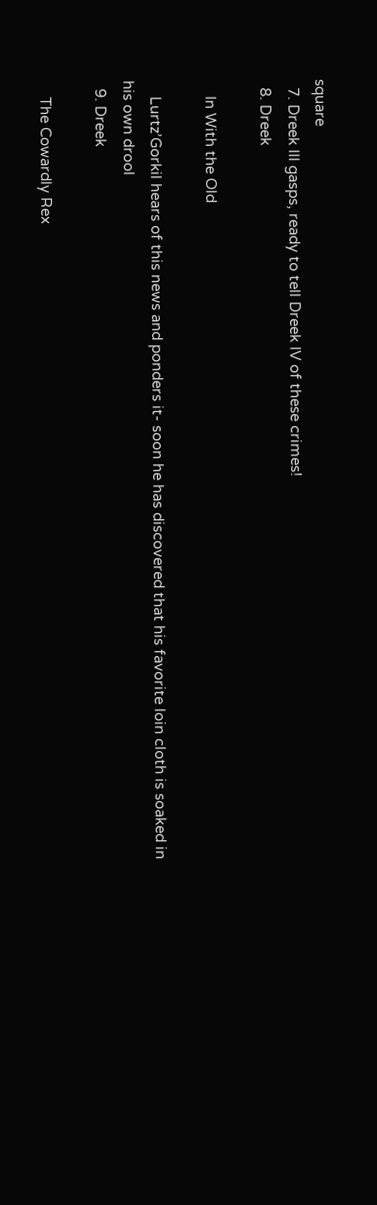square
  7. Dreek III gasps, ready to tell Dreek IV of these crimes!
  8. Dreek

    In With the Old

    Lurtz’Gorkil hears of this news and ponders it- soon he has discovered that his favorite loin cloth is soaked in his own drool
  9. Dreek

    The Cowardly Rex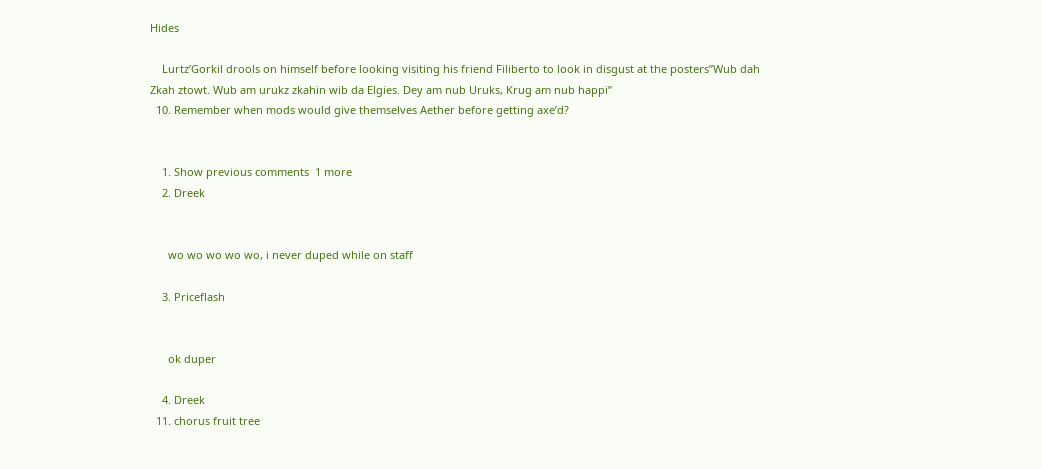Hides

    Lurtz’Gorkil drools on himself before looking visiting his friend Filiberto to look in disgust at the posters”Wub dah Zkah ztowt. Wub am urukz zkahin wib da Elgies. Dey am nub Uruks, Krug am nub happi”
  10. Remember when mods would give themselves Aether before getting axe’d?


    1. Show previous comments  1 more
    2. Dreek


      wo wo wo wo wo, i never duped while on staff

    3. Priceflash


      ok duper

    4. Dreek
  11. chorus fruit tree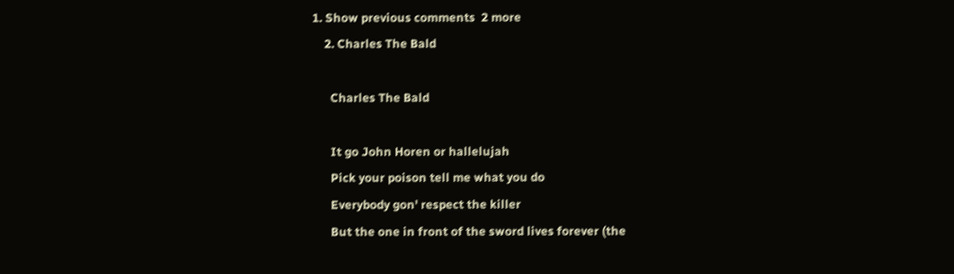1. Show previous comments  2 more
    2. Charles The Bald

      Charles The Bald

      It go John Horen or hallelujah
      Pick your poison tell me what you do
      Everybody gon' respect the killer
      But the one in front of the sword lives forever (the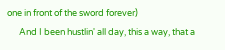one in front of the sword forever)
      And I been hustlin' all day, this a way, that a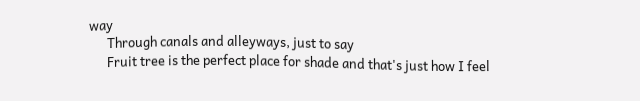way
      Through canals and alleyways, just to say
      Fruit tree is the perfect place for shade and that's just how I feel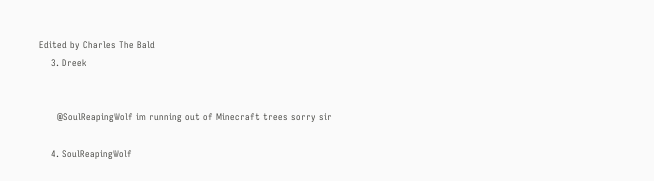Edited by Charles The Bald
    3. Dreek


      @SoulReapingWolf im running out of Minecraft trees sorry sir

    4. SoulReapingWolf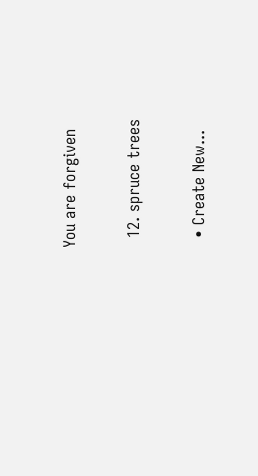You are forgiven

  12. spruce trees

  • Create New...